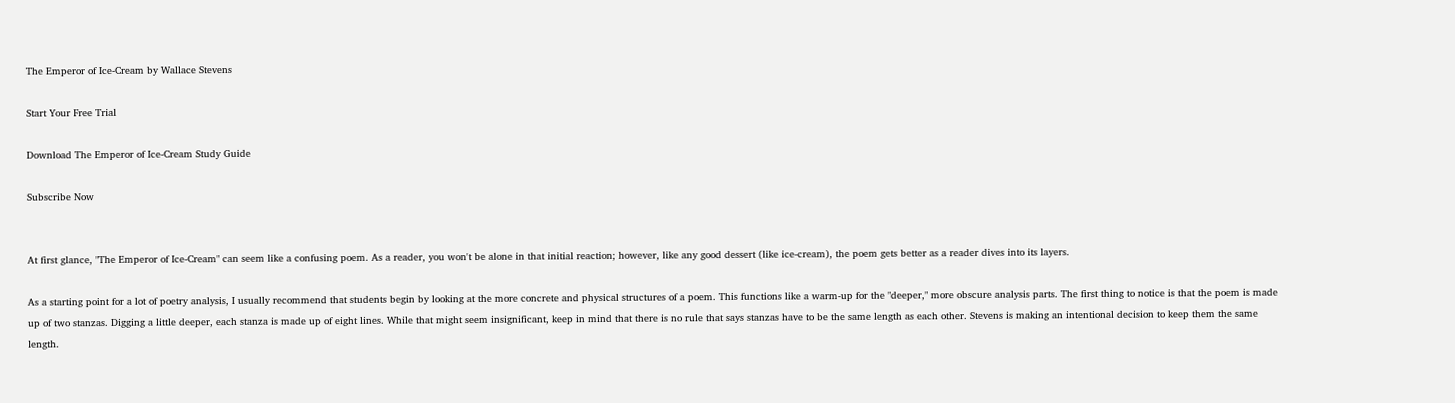The Emperor of Ice-Cream by Wallace Stevens

Start Your Free Trial

Download The Emperor of Ice-Cream Study Guide

Subscribe Now


At first glance, "The Emperor of Ice-Cream" can seem like a confusing poem. As a reader, you won't be alone in that initial reaction; however, like any good dessert (like ice-cream), the poem gets better as a reader dives into its layers.

As a starting point for a lot of poetry analysis, I usually recommend that students begin by looking at the more concrete and physical structures of a poem. This functions like a warm-up for the "deeper," more obscure analysis parts. The first thing to notice is that the poem is made up of two stanzas. Digging a little deeper, each stanza is made up of eight lines. While that might seem insignificant, keep in mind that there is no rule that says stanzas have to be the same length as each other. Stevens is making an intentional decision to keep them the same length.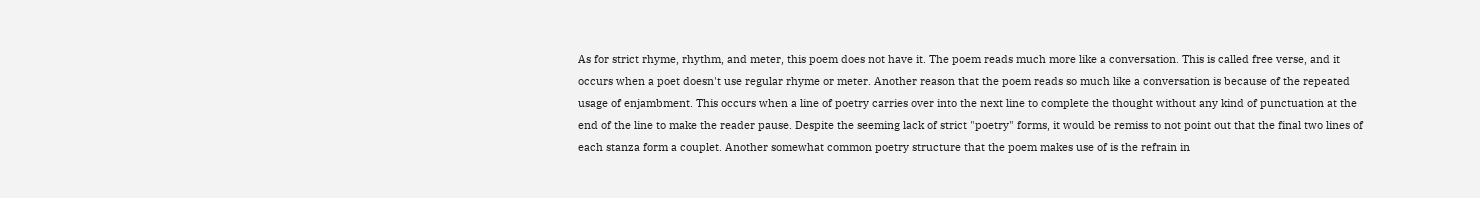As for strict rhyme, rhythm, and meter, this poem does not have it. The poem reads much more like a conversation. This is called free verse, and it occurs when a poet doesn't use regular rhyme or meter. Another reason that the poem reads so much like a conversation is because of the repeated usage of enjambment. This occurs when a line of poetry carries over into the next line to complete the thought without any kind of punctuation at the end of the line to make the reader pause. Despite the seeming lack of strict "poetry" forms, it would be remiss to not point out that the final two lines of each stanza form a couplet. Another somewhat common poetry structure that the poem makes use of is the refrain in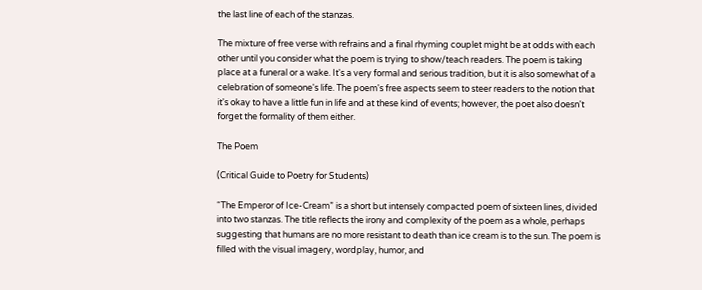the last line of each of the stanzas.

The mixture of free verse with refrains and a final rhyming couplet might be at odds with each other until you consider what the poem is trying to show/teach readers. The poem is taking place at a funeral or a wake. It's a very formal and serious tradition, but it is also somewhat of a celebration of someone's life. The poem's free aspects seem to steer readers to the notion that it's okay to have a little fun in life and at these kind of events; however, the poet also doesn't forget the formality of them either.

The Poem

(Critical Guide to Poetry for Students)

“The Emperor of Ice-Cream” is a short but intensely compacted poem of sixteen lines, divided into two stanzas. The title reflects the irony and complexity of the poem as a whole, perhaps suggesting that humans are no more resistant to death than ice cream is to the sun. The poem is filled with the visual imagery, wordplay, humor, and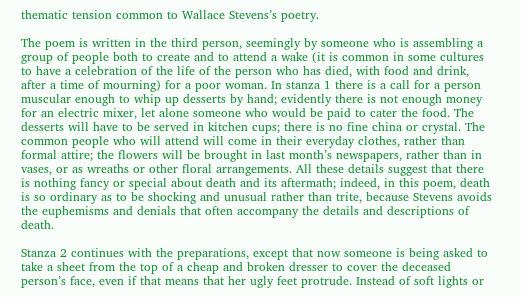thematic tension common to Wallace Stevens’s poetry.

The poem is written in the third person, seemingly by someone who is assembling a group of people both to create and to attend a wake (it is common in some cultures to have a celebration of the life of the person who has died, with food and drink, after a time of mourning) for a poor woman. In stanza 1 there is a call for a person muscular enough to whip up desserts by hand; evidently there is not enough money for an electric mixer, let alone someone who would be paid to cater the food. The desserts will have to be served in kitchen cups; there is no fine china or crystal. The common people who will attend will come in their everyday clothes, rather than formal attire; the flowers will be brought in last month’s newspapers, rather than in vases, or as wreaths or other floral arrangements. All these details suggest that there is nothing fancy or special about death and its aftermath; indeed, in this poem, death is so ordinary as to be shocking and unusual rather than trite, because Stevens avoids the euphemisms and denials that often accompany the details and descriptions of death.

Stanza 2 continues with the preparations, except that now someone is being asked to take a sheet from the top of a cheap and broken dresser to cover the deceased person’s face, even if that means that her ugly feet protrude. Instead of soft lights or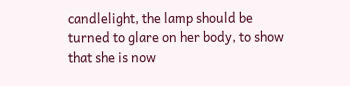candlelight, the lamp should be turned to glare on her body, to show that she is now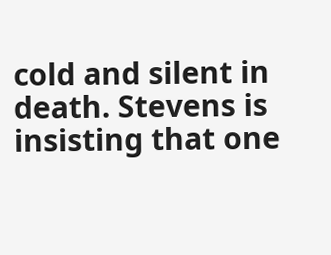cold and silent in death. Stevens is insisting that one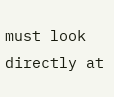must look directly at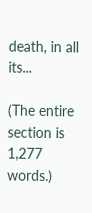death, in all its...

(The entire section is 1,277 words.)